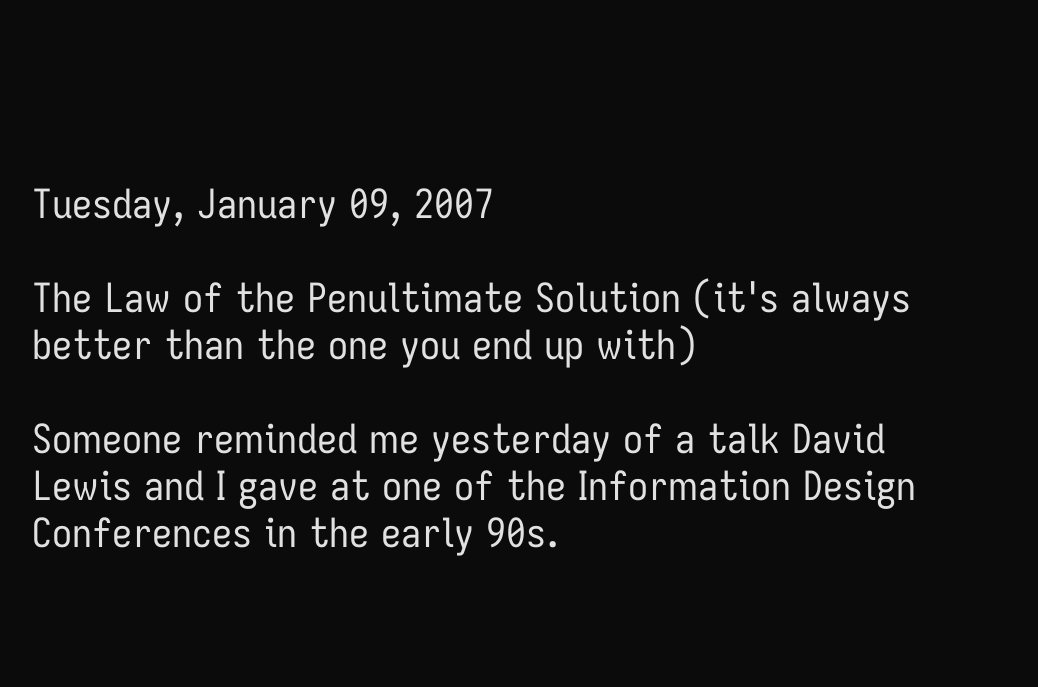Tuesday, January 09, 2007

The Law of the Penultimate Solution (it's always better than the one you end up with)

Someone reminded me yesterday of a talk David Lewis and I gave at one of the Information Design Conferences in the early 90s.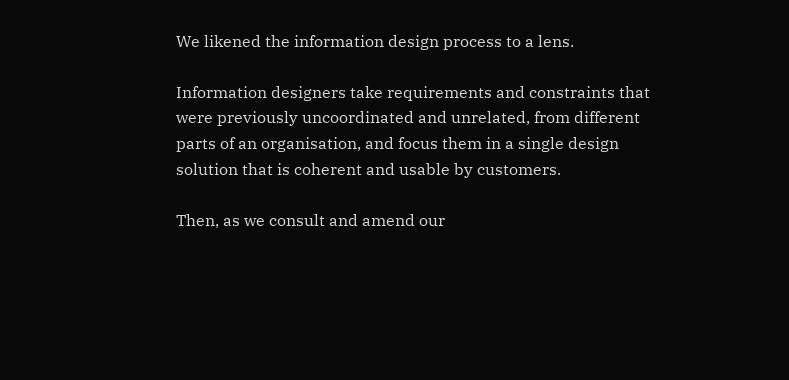We likened the information design process to a lens.

Information designers take requirements and constraints that were previously uncoordinated and unrelated, from different parts of an organisation, and focus them in a single design solution that is coherent and usable by customers.

Then, as we consult and amend our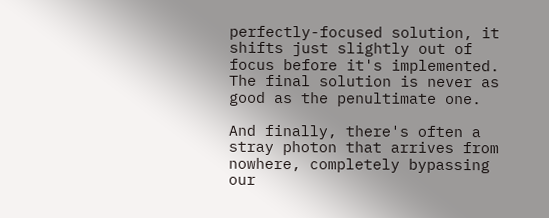perfectly-focused solution, it shifts just slightly out of focus before it's implemented. The final solution is never as good as the penultimate one.

And finally, there's often a stray photon that arrives from nowhere, completely bypassing our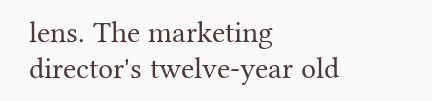lens. The marketing director's twelve-year old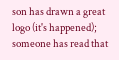son has drawn a great logo (it's happened); someone has read that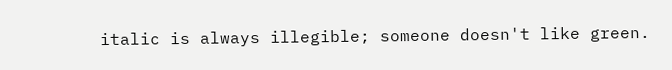italic is always illegible; someone doesn't like green.